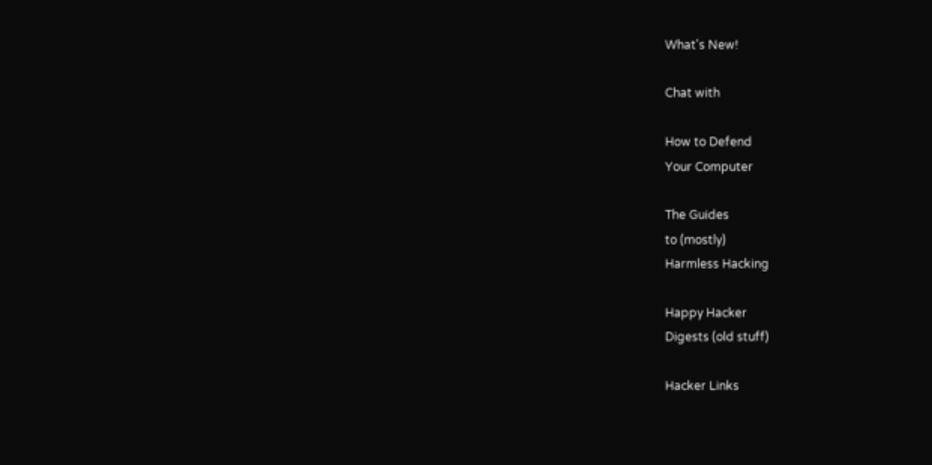What's New!

Chat with

How to Defend
Your Computer

The Guides
to (mostly)
Harmless Hacking

Happy Hacker
Digests (old stuff)

Hacker Links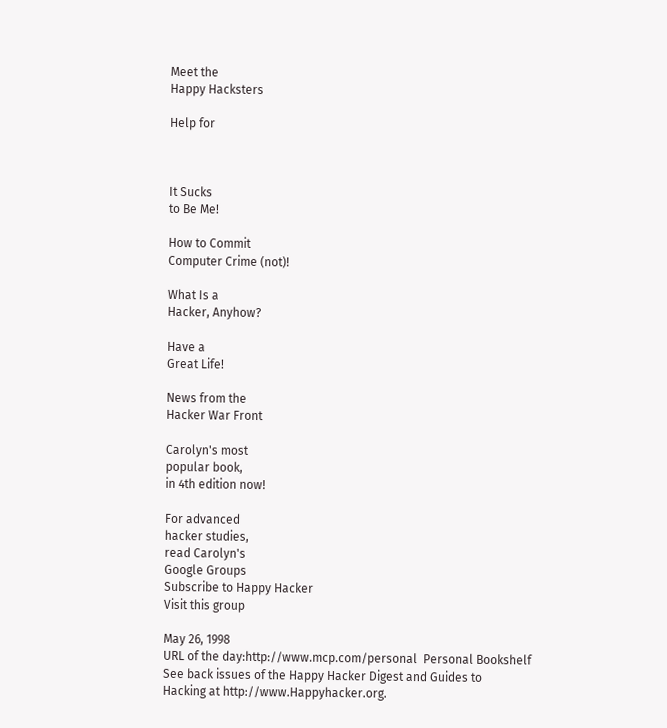Meet the
Happy Hacksters

Help for



It Sucks
to Be Me!

How to Commit
Computer Crime (not)!

What Is a
Hacker, Anyhow?

Have a
Great Life!

News from the
Hacker War Front

Carolyn's most
popular book,
in 4th edition now!

For advanced
hacker studies,
read Carolyn's
Google Groups
Subscribe to Happy Hacker
Visit this group

May 26, 1998
URL of the day:http://www.mcp.com/personal  Personal Bookshelf
See back issues of the Happy Hacker Digest and Guides to
Hacking at http://www.Happyhacker.org.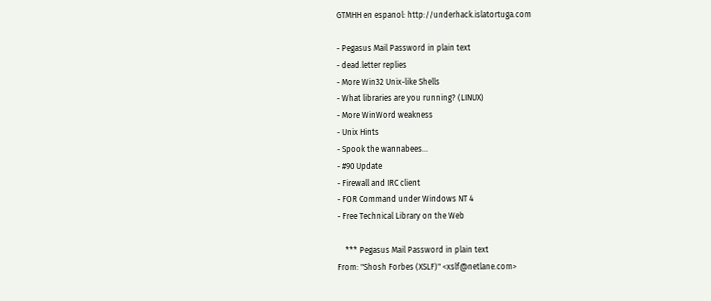GTMHH en espanol: http://underhack.islatortuga.com

- Pegasus Mail Password in plain text
- dead.letter replies
- More Win32 Unix-like Shells
- What libraries are you running? (LINUX)
- More WinWord weakness
- Unix Hints
- Spook the wannabees...
- #90 Update
- Firewall and IRC client
- FOR Command under Windows NT 4
- Free Technical Library on the Web

    *** Pegasus Mail Password in plain text
From: "Shosh Forbes (XSLF)" <xslf@netlane.com>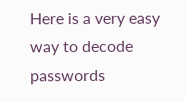Here is a very easy way to decode passwords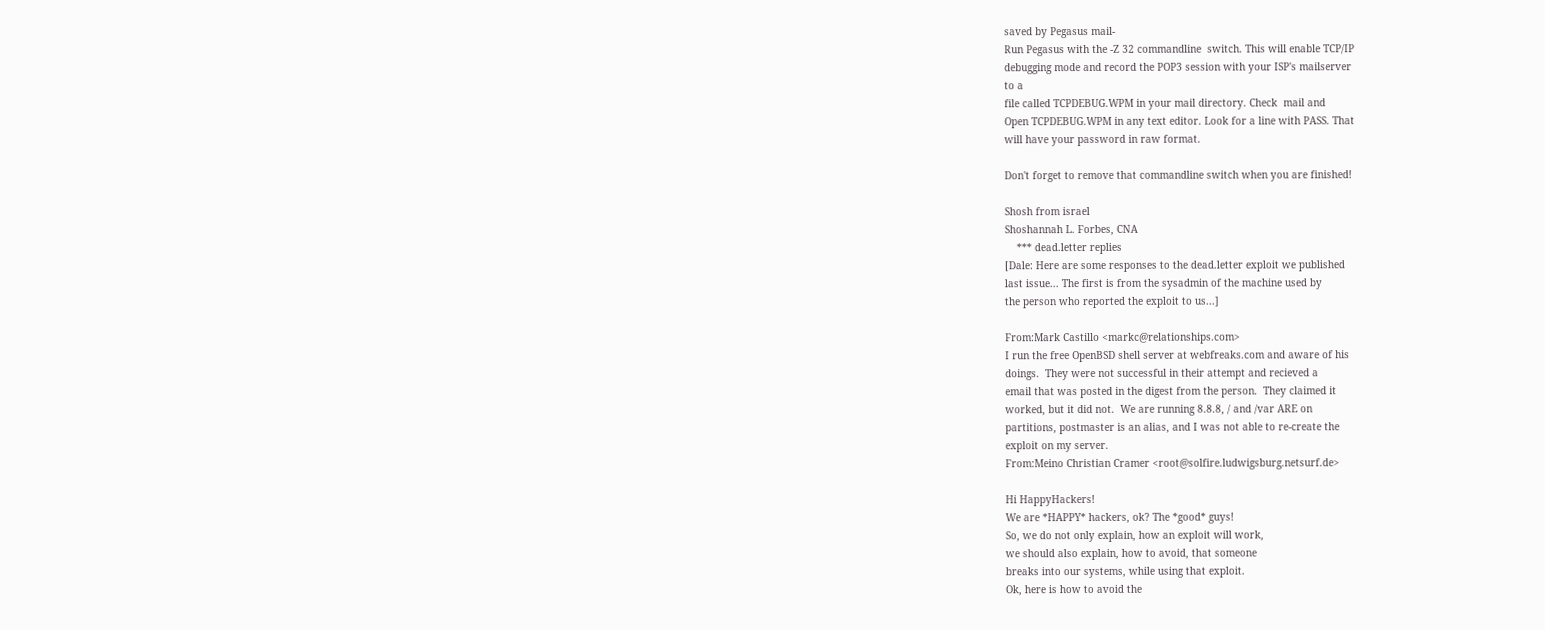saved by Pegasus mail-
Run Pegasus with the -Z 32 commandline  switch. This will enable TCP/IP
debugging mode and record the POP3 session with your ISP's mailserver
to a
file called TCPDEBUG.WPM in your mail directory. Check  mail and
Open TCPDEBUG.WPM in any text editor. Look for a line with PASS. That
will have your password in raw format.

Don't forget to remove that commandline switch when you are finished!

Shosh from israel
Shoshannah L. Forbes, CNA
    *** dead.letter replies
[Dale: Here are some responses to the dead.letter exploit we published
last issue... The first is from the sysadmin of the machine used by
the person who reported the exploit to us...]

From:Mark Castillo <markc@relationships.com>
I run the free OpenBSD shell server at webfreaks.com and aware of his
doings.  They were not successful in their attempt and recieved a
email that was posted in the digest from the person.  They claimed it
worked, but it did not.  We are running 8.8.8, / and /var ARE on
partitions, postmaster is an alias, and I was not able to re-create the
exploit on my server.
From:Meino Christian Cramer <root@solfire.ludwigsburg.netsurf.de>

Hi HappyHackers!
We are *HAPPY* hackers, ok? The *good* guys!
So, we do not only explain, how an exploit will work,
we should also explain, how to avoid, that someone
breaks into our systems, while using that exploit.
Ok, here is how to avoid the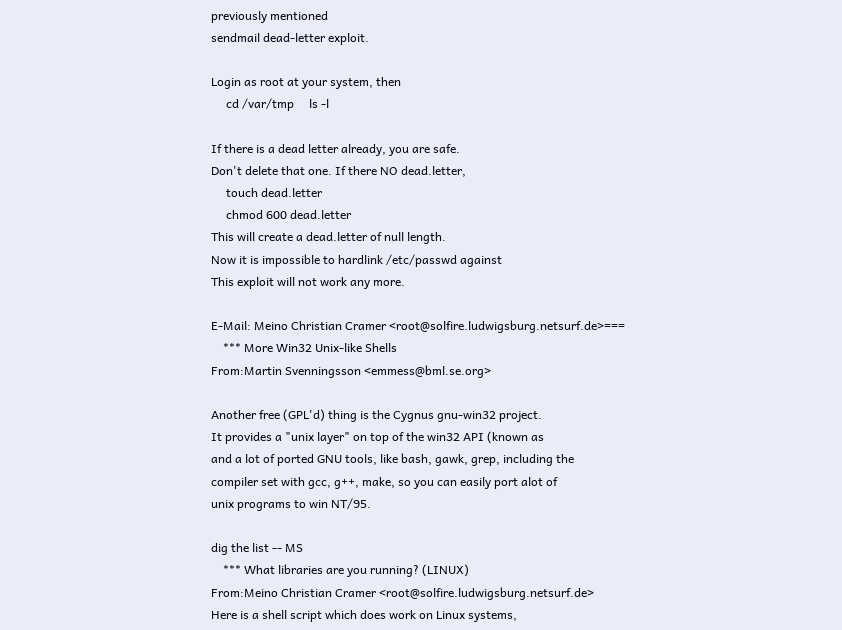previously mentioned
sendmail dead-letter exploit.

Login as root at your system, then
     cd /var/tmp     ls -l

If there is a dead letter already, you are safe.
Don't delete that one. If there NO dead.letter,
     touch dead.letter
     chmod 600 dead.letter
This will create a dead.letter of null length.
Now it is impossible to hardlink /etc/passwd against
This exploit will not work any more.

E-Mail: Meino Christian Cramer <root@solfire.ludwigsburg.netsurf.de>===
    *** More Win32 Unix-like Shells
From:Martin Svenningsson <emmess@bml.se.org>

Another free (GPL'd) thing is the Cygnus gnu-win32 project.
It provides a "unix layer" on top of the win32 API (known as
and a lot of ported GNU tools, like bash, gawk, grep, including the
compiler set with gcc, g++, make, so you can easily port alot of
unix programs to win NT/95.

dig the list -- MS
    *** What libraries are you running? (LINUX)
From:Meino Christian Cramer <root@solfire.ludwigsburg.netsurf.de>
Here is a shell script which does work on Linux systems,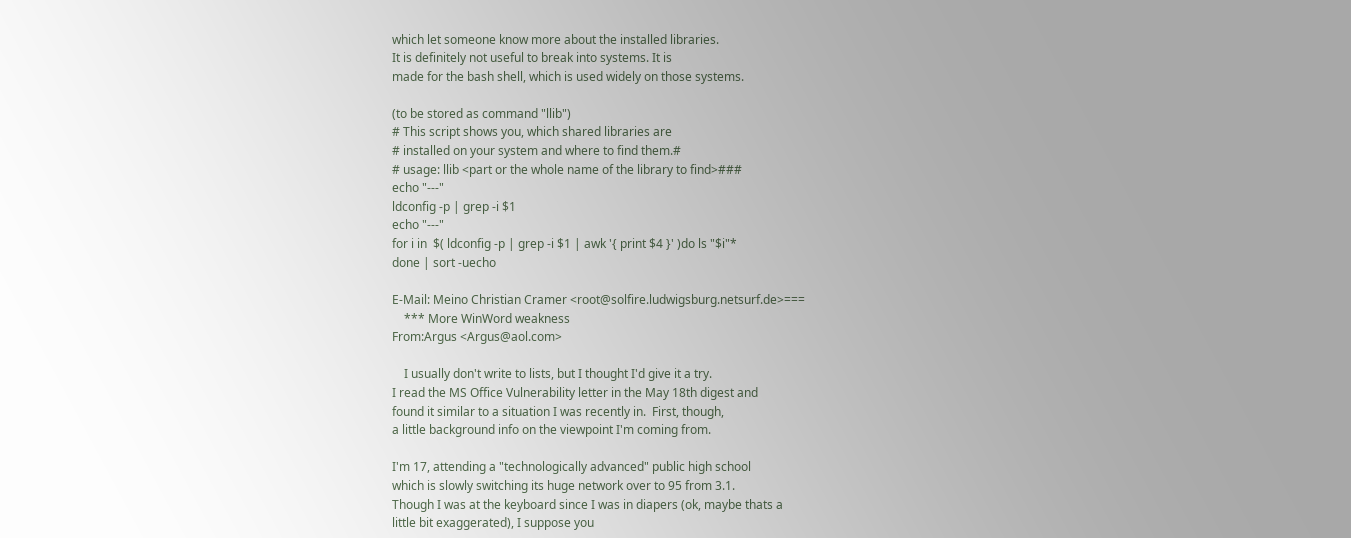which let someone know more about the installed libraries.
It is definitely not useful to break into systems. It is
made for the bash shell, which is used widely on those systems.

(to be stored as command "llib")
# This script shows you, which shared libraries are
# installed on your system and where to find them.#
# usage: llib <part or the whole name of the library to find>###
echo "---"
ldconfig -p | grep -i $1
echo "---"
for i in  $( ldconfig -p | grep -i $1 | awk '{ print $4 }' )do ls "$i"*
done | sort -uecho

E-Mail: Meino Christian Cramer <root@solfire.ludwigsburg.netsurf.de>===
    *** More WinWord weakness
From:Argus <Argus@aol.com>

    I usually don't write to lists, but I thought I'd give it a try.
I read the MS Office Vulnerability letter in the May 18th digest and
found it similar to a situation I was recently in.  First, though,
a little background info on the viewpoint I'm coming from.

I'm 17, attending a "technologically advanced" public high school
which is slowly switching its huge network over to 95 from 3.1.
Though I was at the keyboard since I was in diapers (ok, maybe thats a
little bit exaggerated), I suppose you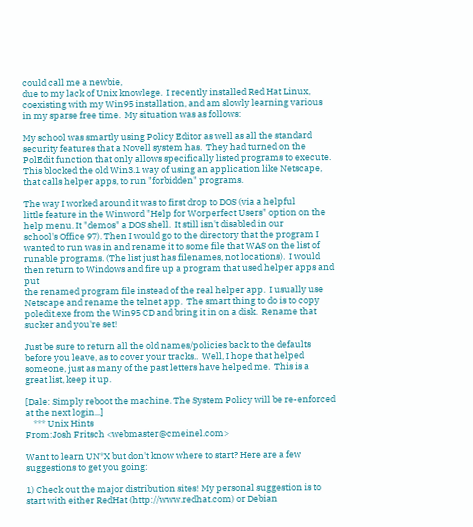could call me a newbie,
due to my lack of Unix knowlege.  I recently installed Red Hat Linux,
coexisting with my Win95 installation, and am slowly learning various
in my sparse free time.  My situation was as follows:

My school was smartly using Policy Editor as well as all the standard
security features that a Novell system has.  They had turned on the
PolEdit function that only allows specifically listed programs to execute.
This blocked the old Win3.1 way of using an application like Netscape,
that calls helper apps, to run "forbidden" programs.

The way I worked around it was to first drop to DOS (via a helpful
little feature in the Winword "Help for Worperfect Users" option on the
help menu. It "demos" a DOS shell.  It still isn't disabled in our
school's Office 97). Then I would go to the directory that the program I
wanted to run was in and rename it to some file that WAS on the list of
runable programs. (The list just has filenames, not locations).  I would
then return to Windows and fire up a program that used helper apps and put
the renamed program file instead of the real helper app.  I usually use
Netscape and rename the telnet app.  The smart thing to do is to copy
poledit.exe from the Win95 CD and bring it in on a disk.  Rename that
sucker and you're set!

Just be sure to return all the old names/policies back to the defaults
before you leave, as to cover your tracks..  Well, I hope that helped
someone, just as many of the past letters have helped me.  This is a
great list, keep it up.

[Dale: Simply reboot the machine. The System Policy will be re-enforced
at the next login...]
    *** Unix Hints
From:Josh Fritsch <webmaster@cmeinel.com>

Want to learn UN*X but don't know where to start? Here are a few
suggestions to get you going:

1) Check out the major distribution sites! My personal suggestion is to
start with either RedHat (http://www.redhat.com) or Debian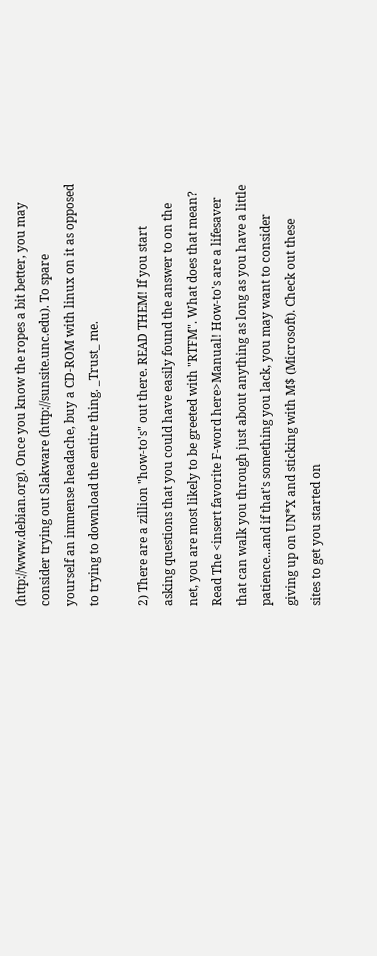(http://www.debian.org). Once you know the ropes a bit better, you may
consider trying out Slakware (http://sunsite.unc.edu). To spare
yourself an immense headache, buy a CD-ROM with linux on it as opposed
to trying to download the entire thing. _Trust_ me.

2) There are a zillion "how-to's" out there. READ THEM! If you start
asking questions that you could have easily found the answer to on the
net, you are most likely to be greeted with "RTFM". What does that mean?
Read The <insert favorite F-word here>Manual! How-to's are a lifesaver
that can walk you through just about anything as long as you have a little
patience...and if that's something you lack, you may want to consider
giving up on UN*X and sticking with M$ (Microsoft). Check out these
sites to get you started on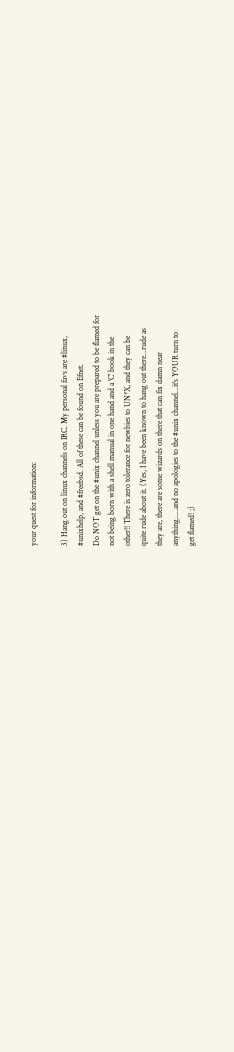your quest for information:

3) Hang out on linux channels on IRC. My personal favs are #linux,
#unixhelp, and #freebsd. All of these can be found on Efnet.
Do NOT get on the #unix channel unless you are prepared to be flamed for
not being born with a shell manual in one hand and a 'C' book in the
other!! There is zero tolerance for newbies to UN*X, and they can be
quite rude about it. (Yes, I have been known to hang out there...rude as
they are, there are some wizards on there that can fix damn near
anything.....and no apologies to the #unix channel...it's YOUR turn to
get flamed! ;)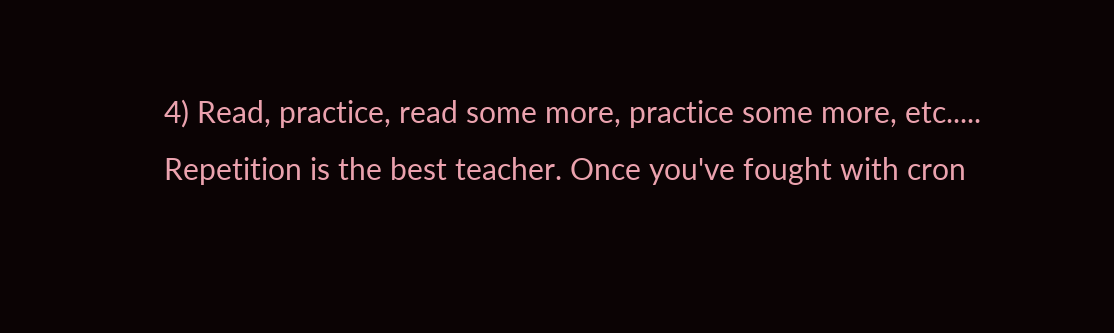4) Read, practice, read some more, practice some more, etc.....
Repetition is the best teacher. Once you've fought with cron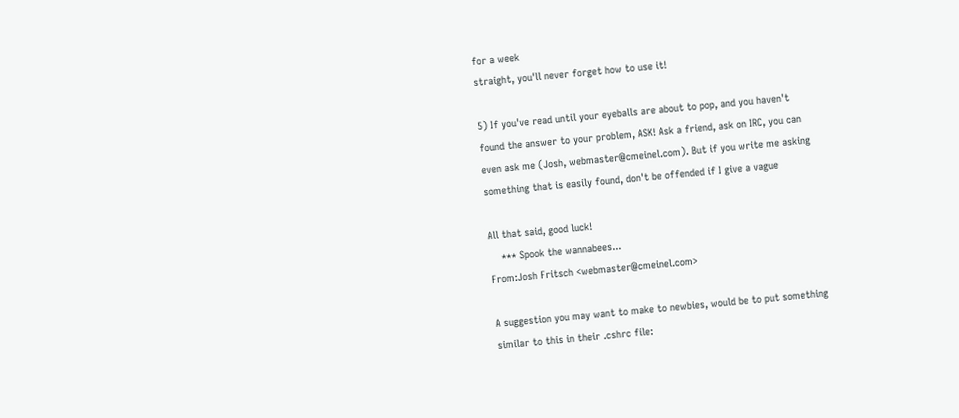for a week
straight, you'll never forget how to use it!

5) If you've read until your eyeballs are about to pop, and you haven't
found the answer to your problem, ASK! Ask a friend, ask on IRC, you can
even ask me (Josh, webmaster@cmeinel.com). But if you write me asking
something that is easily found, don't be offended if I give a vague

All that said, good luck!
    *** Spook the wannabees...
From:Josh Fritsch <webmaster@cmeinel.com>

A suggestion you may want to make to newbies, would be to put something
similar to this in their .cshrc file: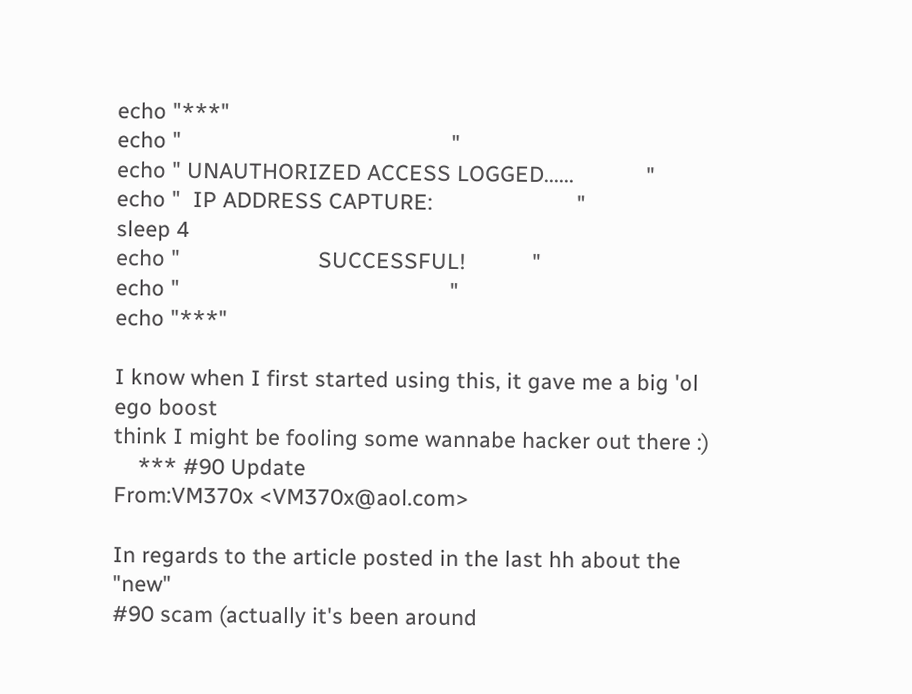echo "***"
echo "                                             "
echo " UNAUTHORIZED ACCESS LOGGED......            "
echo "  IP ADDRESS CAPTURE:                        "
sleep 4
echo "                       SUCCESSFUL!           "
echo "                                             "
echo "***"

I know when I first started using this, it gave me a big 'ol ego boost
think I might be fooling some wannabe hacker out there :)
    *** #90 Update
From:VM370x <VM370x@aol.com>

In regards to the article posted in the last hh about the "new"
#90 scam (actually it's been around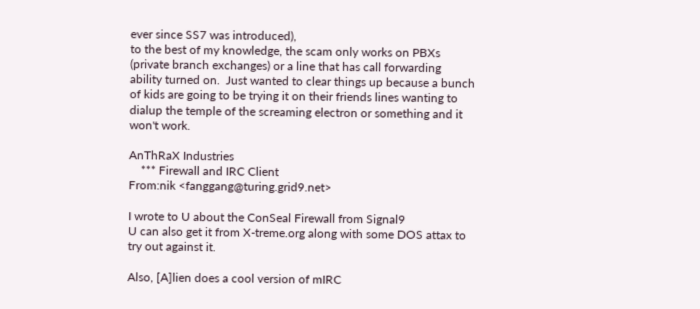ever since SS7 was introduced),
to the best of my knowledge, the scam only works on PBXs
(private branch exchanges) or a line that has call forwarding
ability turned on.  Just wanted to clear things up because a bunch
of kids are going to be trying it on their friends lines wanting to
dialup the temple of the screaming electron or something and it
won't work.

AnThRaX Industries
    *** Firewall and IRC Client
From:nik <fanggang@turing.grid9.net>

I wrote to U about the ConSeal Firewall from Signal9
U can also get it from X-treme.org along with some DOS attax to
try out against it.

Also, [A]lien does a cool version of mIRC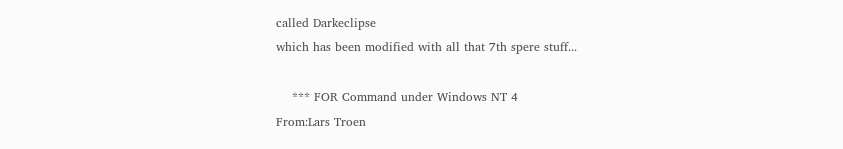called Darkeclipse
which has been modified with all that 7th spere stuff...

    *** FOR Command under Windows NT 4
From:Lars Troen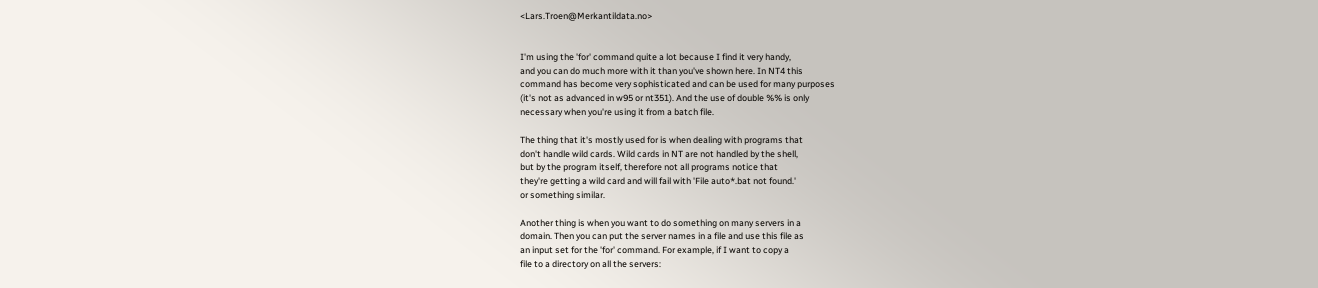<Lars.Troen@Merkantildata.no>


I'm using the 'for' command quite a lot because I find it very handy,
and you can do much more with it than you've shown here. In NT4 this
command has become very sophisticated and can be used for many purposes
(it's not as advanced in w95 or nt351). And the use of double %% is only
necessary when you're using it from a batch file.

The thing that it's mostly used for is when dealing with programs that
don't handle wild cards. Wild cards in NT are not handled by the shell,
but by the program itself, therefore not all programs notice that
they're getting a wild card and will fail with 'File auto*.bat not found.'
or something similar.

Another thing is when you want to do something on many servers in a
domain. Then you can put the server names in a file and use this file as
an input set for the 'for' command. For example, if I want to copy a
file to a directory on all the servers: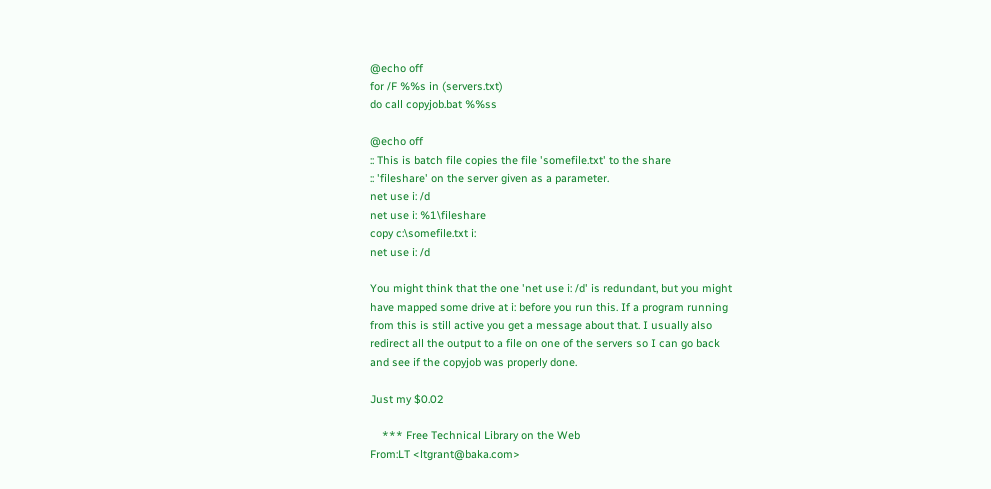@echo off
for /F %%s in (servers.txt)
do call copyjob.bat %%ss

@echo off
:: This is batch file copies the file 'somefile.txt' to the share
:: 'fileshare' on the server given as a parameter.
net use i: /d
net use i: %1\fileshare
copy c:\somefile.txt i:
net use i: /d

You might think that the one 'net use i: /d' is redundant, but you might
have mapped some drive at i: before you run this. If a program running
from this is still active you get a message about that. I usually also
redirect all the output to a file on one of the servers so I can go back
and see if the copyjob was properly done.

Just my $0.02

    *** Free Technical Library on the Web
From:LT <ltgrant@baka.com>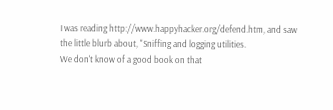I was reading http://www.happyhacker.org/defend.htm, and saw
the little blurb about, "Sniffing and logging utilities.
We don't know of a good book on that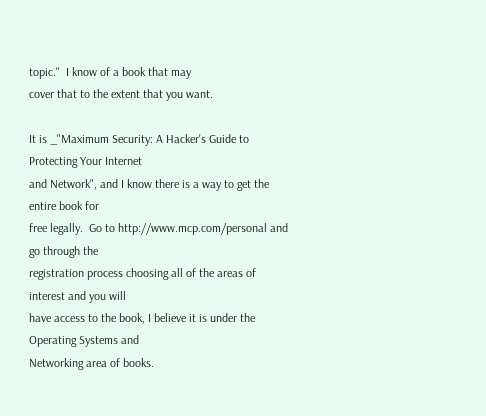topic."  I know of a book that may
cover that to the extent that you want.

It is _"Maximum Security: A Hacker's Guide to Protecting Your Internet
and Network", and I know there is a way to get the entire book for
free legally.  Go to http://www.mcp.com/personal and go through the
registration process choosing all of the areas of interest and you will
have access to the book, I believe it is under the Operating Systems and
Networking area of books.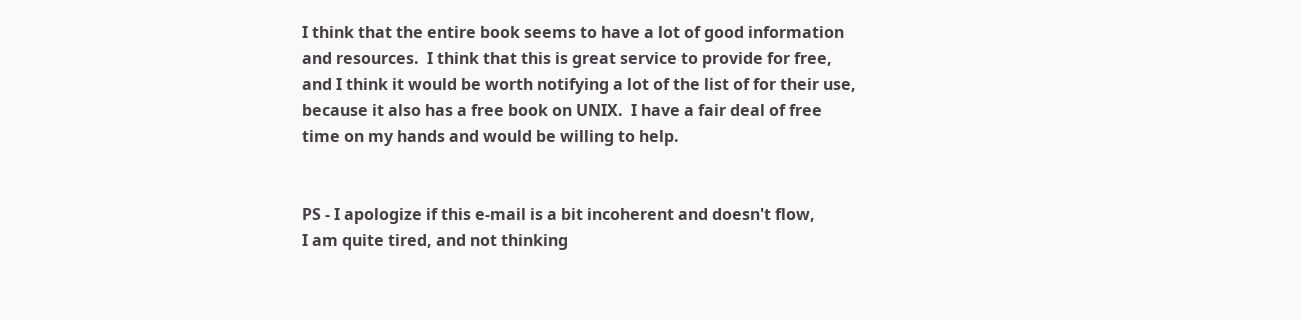I think that the entire book seems to have a lot of good information
and resources.  I think that this is great service to provide for free,
and I think it would be worth notifying a lot of the list of for their use,
because it also has a free book on UNIX.  I have a fair deal of free
time on my hands and would be willing to help.


PS - I apologize if this e-mail is a bit incoherent and doesn't flow,
I am quite tired, and not thinking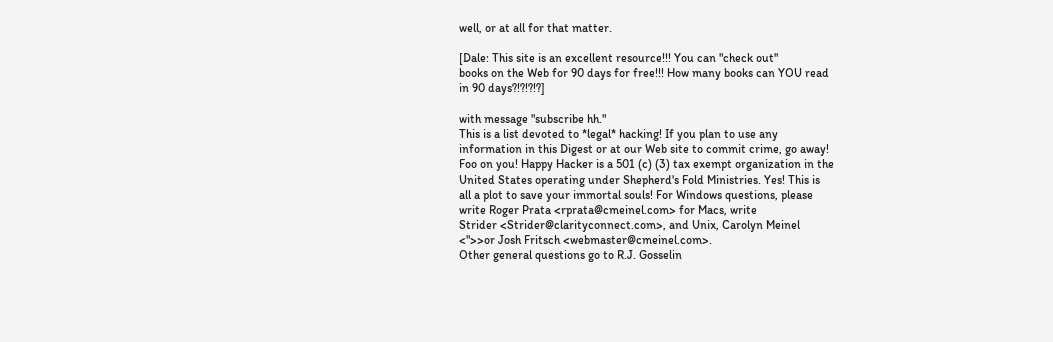well, or at all for that matter.

[Dale: This site is an excellent resource!!! You can "check out"
books on the Web for 90 days for free!!! How many books can YOU read
in 90 days?!?!?!?]

with message "subscribe hh."
This is a list devoted to *legal* hacking! If you plan to use any
information in this Digest or at our Web site to commit crime, go away!
Foo on you! Happy Hacker is a 501 (c) (3) tax exempt organization in the
United States operating under Shepherd's Fold Ministries. Yes! This is
all a plot to save your immortal souls! For Windows questions, please
write Roger Prata <rprata@cmeinel.com> for Macs, write
Strider <Strider@clarityconnect.com>, and Unix, Carolyn Meinel
<">>or Josh Fritsch <webmaster@cmeinel.com>.
Other general questions go to R.J. Gosselin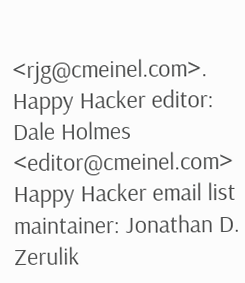<rjg@cmeinel.com>.
Happy Hacker editor: Dale Holmes <editor@cmeinel.com>
Happy Hacker email list maintainer: Jonathan D. Zerulik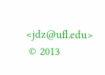<jdz@ufl.edu>
 © 2013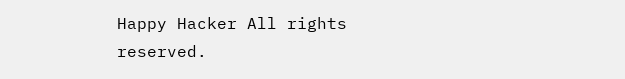Happy Hacker All rights reserved.